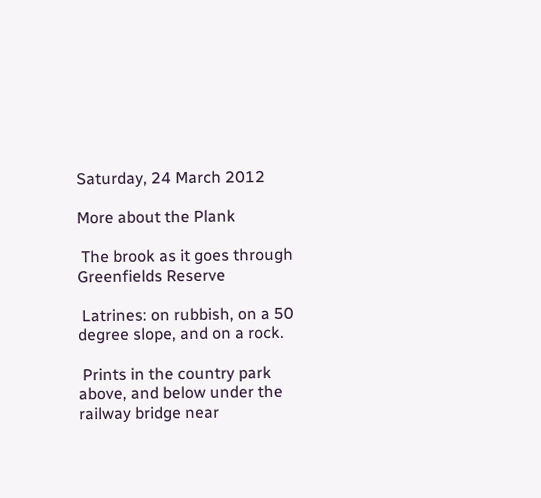Saturday, 24 March 2012

More about the Plank

 The brook as it goes through Greenfields Reserve

 Latrines: on rubbish, on a 50 degree slope, and on a rock.

 Prints in the country park above, and below under the railway bridge near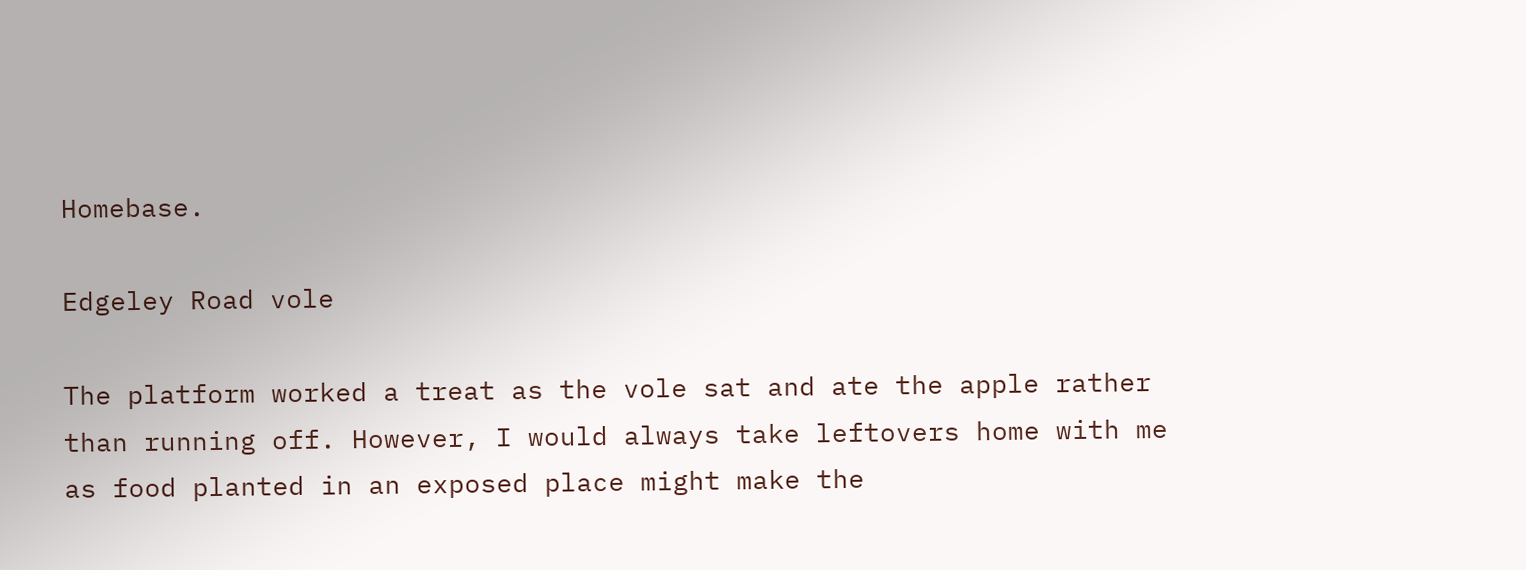Homebase.

Edgeley Road vole

The platform worked a treat as the vole sat and ate the apple rather than running off. However, I would always take leftovers home with me as food planted in an exposed place might make the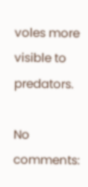voles more visible to predators.

No comments: